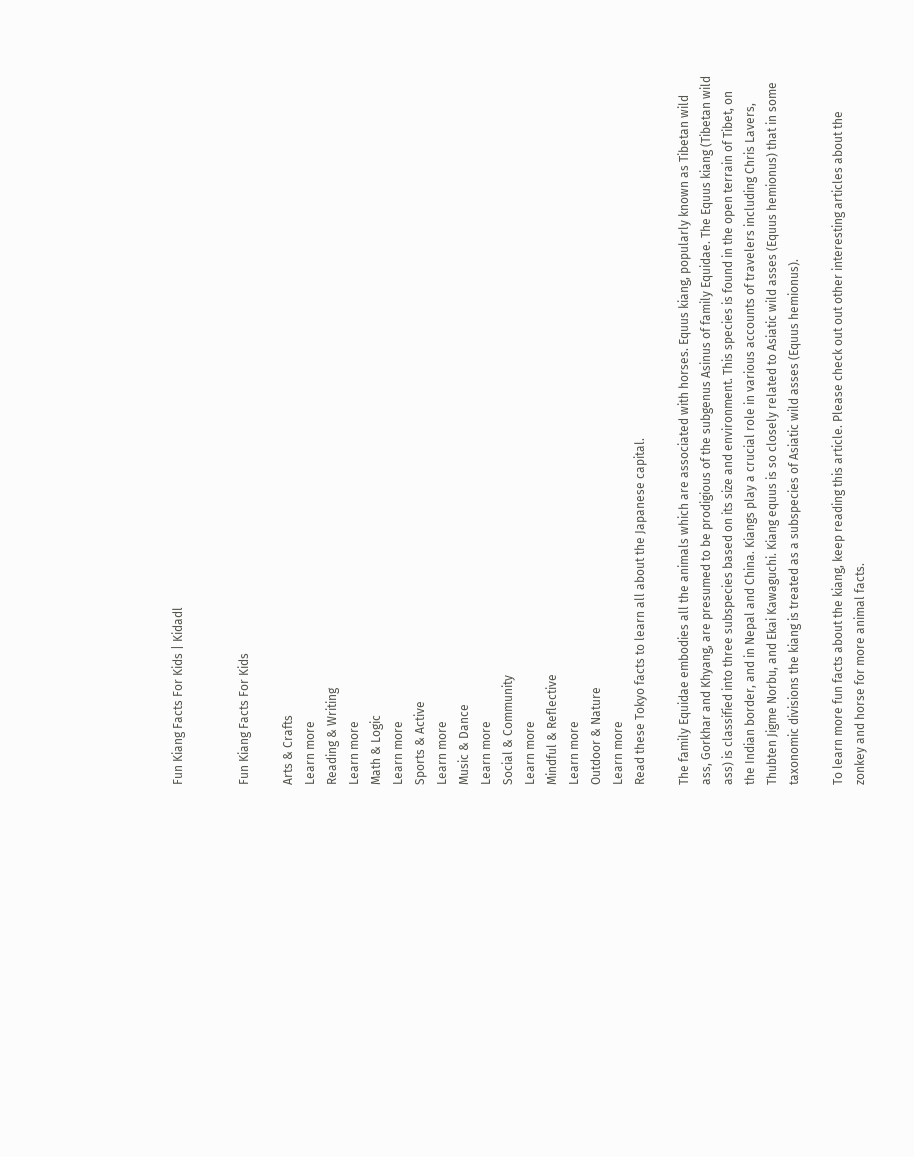Fun Kiang Facts For Kids | Kidadl


Fun Kiang Facts For Kids

Arts & Crafts
Learn more
Reading & Writing
Learn more
Math & Logic
Learn more
Sports & Active
Learn more
Music & Dance
Learn more
Social & Community
Learn more
Mindful & Reflective
Learn more
Outdoor & Nature
Learn more
Read these Tokyo facts to learn all about the Japanese capital.

The family Equidae embodies all the animals which are associated with horses. Equus kiang, popularly known as Tibetan wild ass, Gorkhar and Khyang, are presumed to be prodigious of the subgenus Asinus of family Equidae. The Equus kiang (Tibetan wild ass) is classified into three subspecies based on its size and environment. This species is found in the open terrain of Tibet, on the Indian border, and in Nepal and China. Kiangs play a crucial role in various accounts of travelers including Chris Lavers, Thubten Jigme Norbu, and Ekai Kawaguchi. Kiang equus is so closely related to Asiatic wild asses (Equus hemionus) that in some taxonomic divisions the kiang is treated as a subspecies of Asiatic wild asses (Equus hemionus).

To learn more fun facts about the kiang, keep reading this article. Please check out out other interesting articles about the zonkey and horse for more animal facts.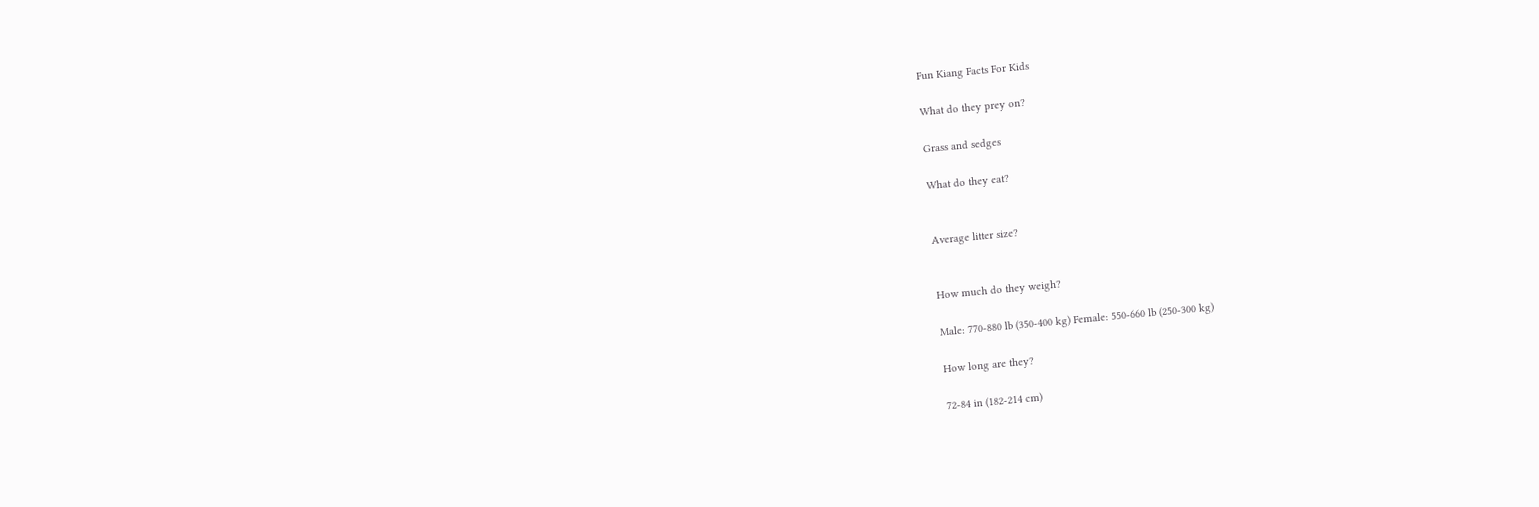Fun Kiang Facts For Kids

What do they prey on?

Grass and sedges

What do they eat?


Average litter size?


How much do they weigh?

Male: 770-880 lb (350-400 kg) Female: 550-660 lb (250-300 kg)

How long are they?

72-84 in (182-214 cm)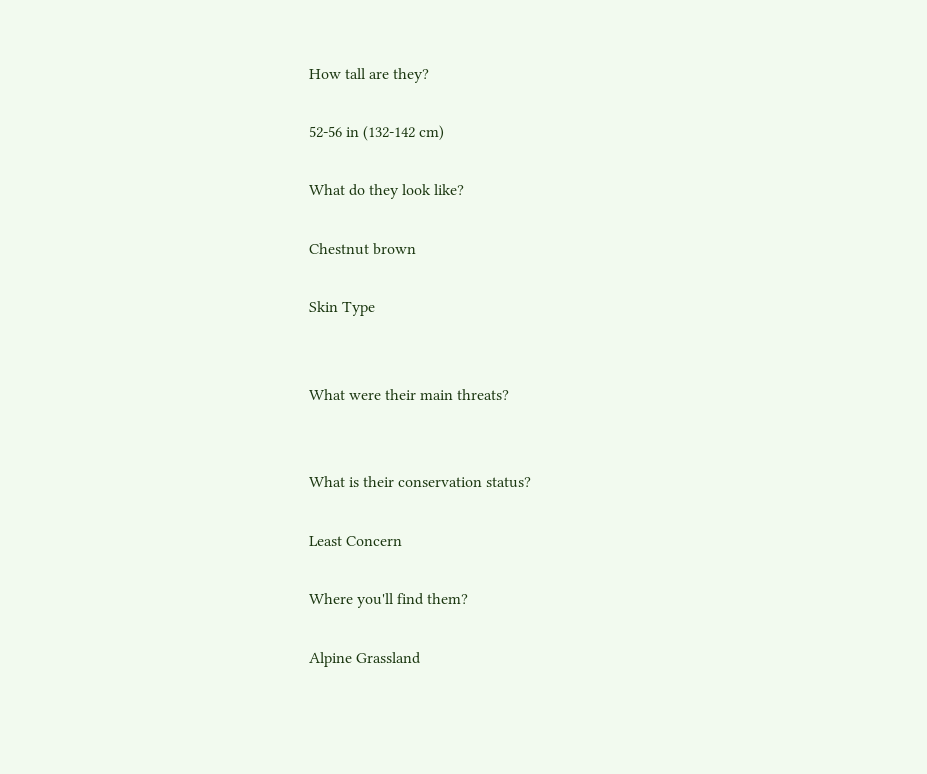How tall are they?

52-56 in (132-142 cm)

What do they look like?

Chestnut brown

Skin Type


What were their main threats?


What is their conservation status?

Least Concern

Where you'll find them?

Alpine Grassland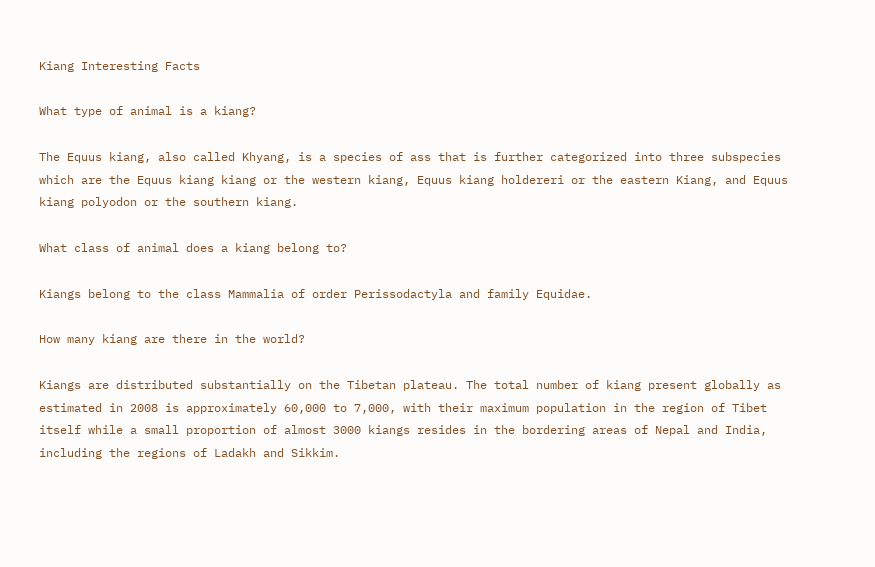Kiang Interesting Facts

What type of animal is a kiang?

The Equus kiang, also called Khyang, is a species of ass that is further categorized into three subspecies which are the Equus kiang kiang or the western kiang, Equus kiang holdereri or the eastern Kiang, and Equus kiang polyodon or the southern kiang.

What class of animal does a kiang belong to?

Kiangs belong to the class Mammalia of order Perissodactyla and family Equidae.

How many kiang are there in the world?

Kiangs are distributed substantially on the Tibetan plateau. The total number of kiang present globally as estimated in 2008 is approximately 60,000 to 7,000, with their maximum population in the region of Tibet itself while a small proportion of almost 3000 kiangs resides in the bordering areas of Nepal and India, including the regions of Ladakh and Sikkim.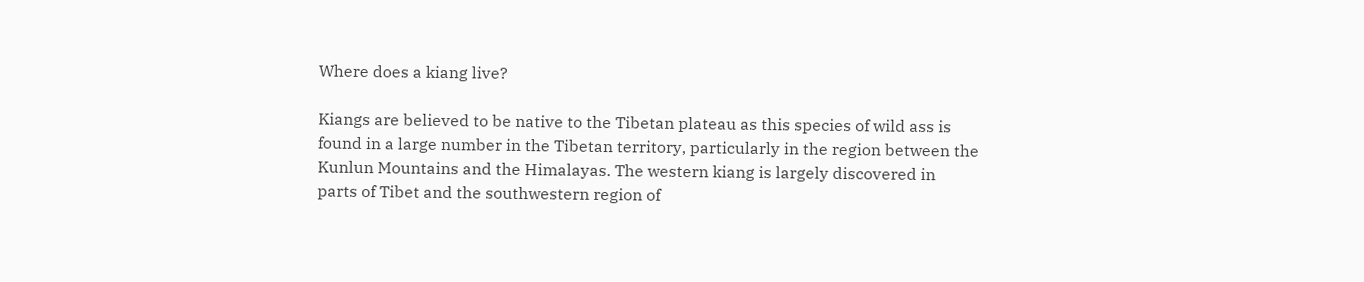Where does a kiang live?

Kiangs are believed to be native to the Tibetan plateau as this species of wild ass is found in a large number in the Tibetan territory, particularly in the region between the Kunlun Mountains and the Himalayas. The western kiang is largely discovered in parts of Tibet and the southwestern region of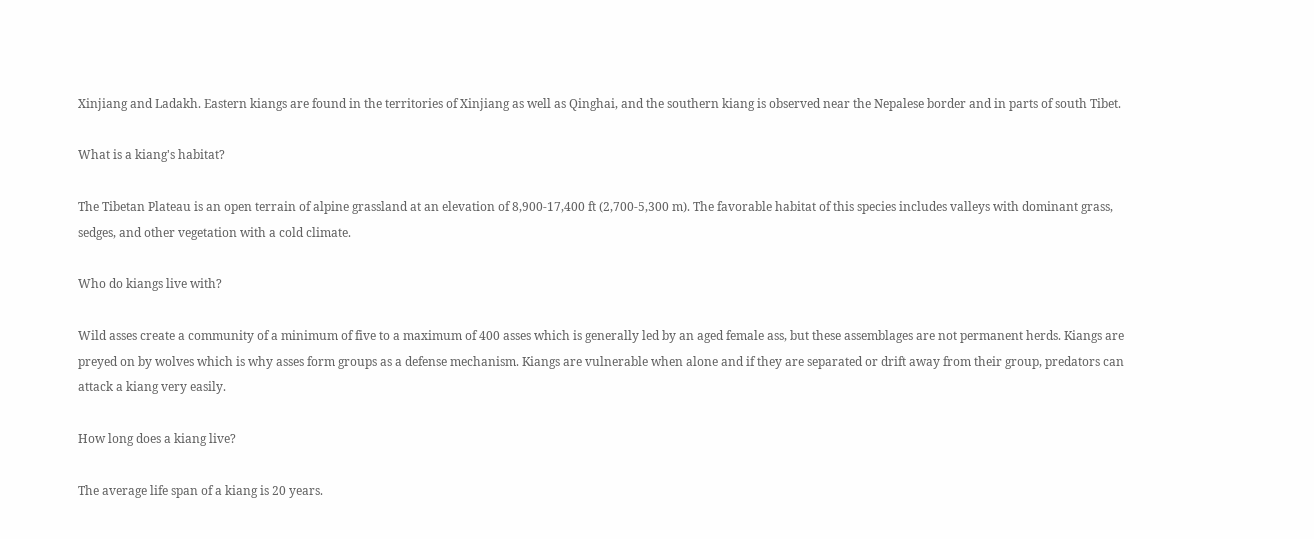Xinjiang and Ladakh. Eastern kiangs are found in the territories of Xinjiang as well as Qinghai, and the southern kiang is observed near the Nepalese border and in parts of south Tibet.

What is a kiang's habitat?

The Tibetan Plateau is an open terrain of alpine grassland at an elevation of 8,900-17,400 ft (2,700-5,300 m). The favorable habitat of this species includes valleys with dominant grass, sedges, and other vegetation with a cold climate.

Who do kiangs live with?

Wild asses create a community of a minimum of five to a maximum of 400 asses which is generally led by an aged female ass, but these assemblages are not permanent herds. Kiangs are preyed on by wolves which is why asses form groups as a defense mechanism. Kiangs are vulnerable when alone and if they are separated or drift away from their group, predators can attack a kiang very easily.

How long does a kiang live?

The average life span of a kiang is 20 years.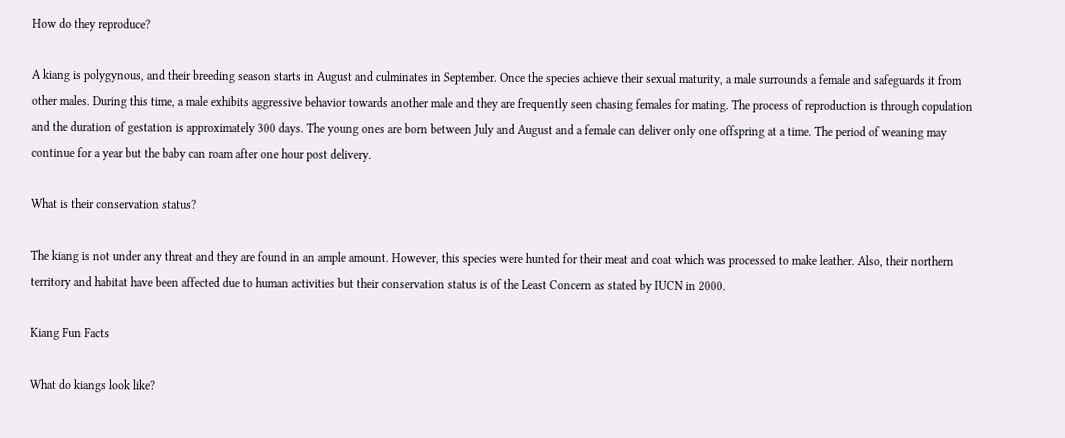How do they reproduce?

A kiang is polygynous, and their breeding season starts in August and culminates in September. Once the species achieve their sexual maturity, a male surrounds a female and safeguards it from other males. During this time, a male exhibits aggressive behavior towards another male and they are frequently seen chasing females for mating. The process of reproduction is through copulation and the duration of gestation is approximately 300 days. The young ones are born between July and August and a female can deliver only one offspring at a time. The period of weaning may continue for a year but the baby can roam after one hour post delivery.

What is their conservation status?

The kiang is not under any threat and they are found in an ample amount. However, this species were hunted for their meat and coat which was processed to make leather. Also, their northern territory and habitat have been affected due to human activities but their conservation status is of the Least Concern as stated by IUCN in 2000.

Kiang Fun Facts

What do kiangs look like?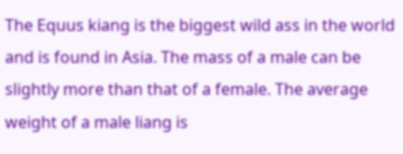The Equus kiang is the biggest wild ass in the world and is found in Asia. The mass of a male can be slightly more than that of a female. The average weight of a male liang is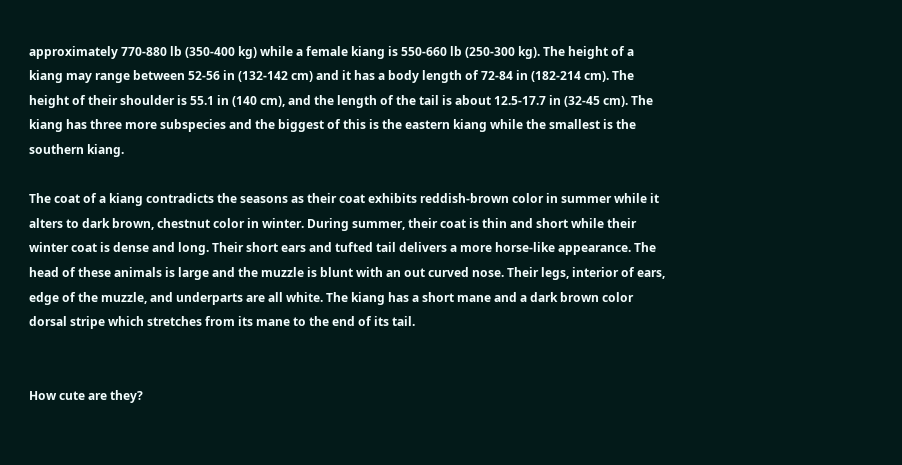approximately 770-880 lb (350-400 kg) while a female kiang is 550-660 lb (250-300 kg). The height of a kiang may range between 52-56 in (132-142 cm) and it has a body length of 72-84 in (182-214 cm). The height of their shoulder is 55.1 in (140 cm), and the length of the tail is about 12.5-17.7 in (32-45 cm). The kiang has three more subspecies and the biggest of this is the eastern kiang while the smallest is the southern kiang.

The coat of a kiang contradicts the seasons as their coat exhibits reddish-brown color in summer while it alters to dark brown, chestnut color in winter. During summer, their coat is thin and short while their winter coat is dense and long. Their short ears and tufted tail delivers a more horse-like appearance. The head of these animals is large and the muzzle is blunt with an out curved nose. Their legs, interior of ears, edge of the muzzle, and underparts are all white. The kiang has a short mane and a dark brown color dorsal stripe which stretches from its mane to the end of its tail.


How cute are they?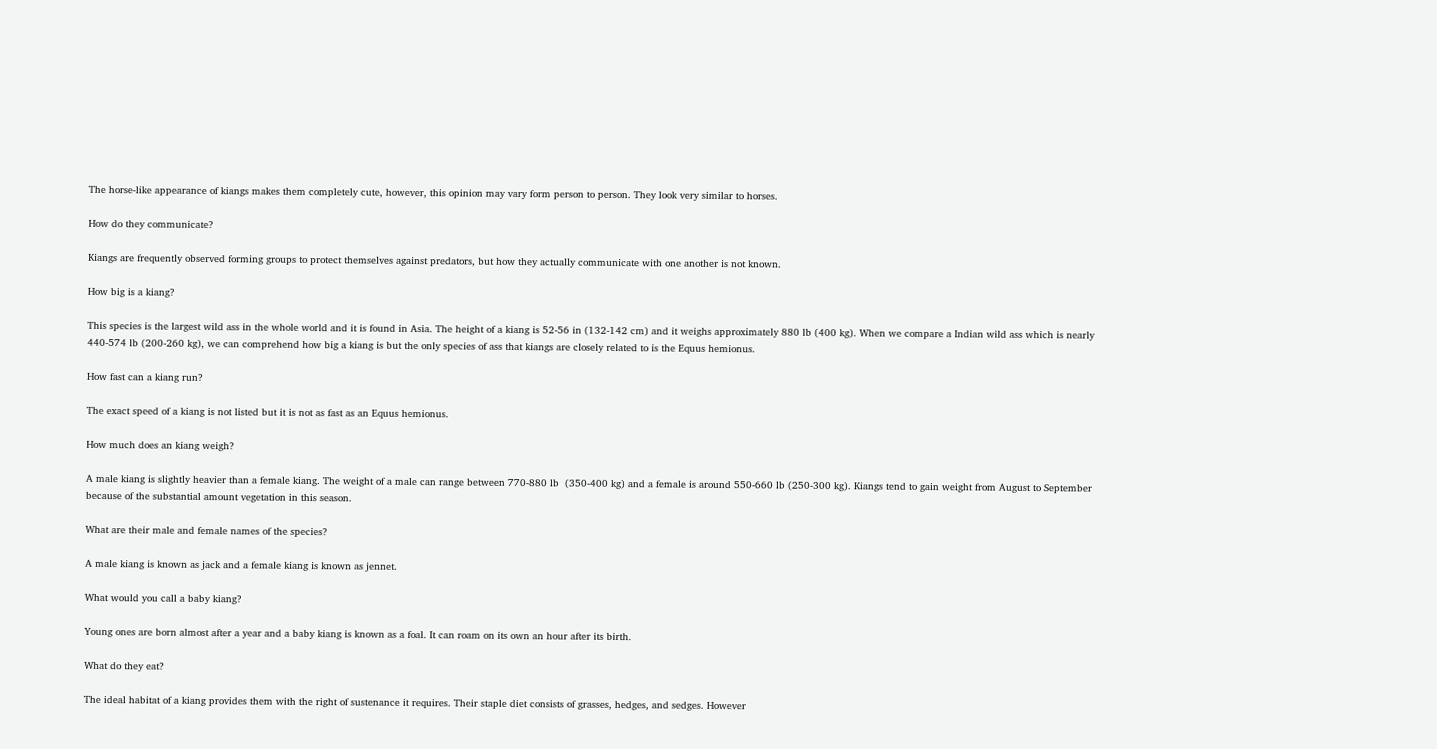The horse-like appearance of kiangs makes them completely cute, however, this opinion may vary form person to person. They look very similar to horses.

How do they communicate?

Kiangs are frequently observed forming groups to protect themselves against predators, but how they actually communicate with one another is not known.

How big is a kiang?

This species is the largest wild ass in the whole world and it is found in Asia. The height of a kiang is 52-56 in (132-142 cm) and it weighs approximately 880 lb (400 kg). When we compare a Indian wild ass which is nearly 440-574 lb (200-260 kg), we can comprehend how big a kiang is but the only species of ass that kiangs are closely related to is the Equus hemionus.

How fast can a kiang run?

The exact speed of a kiang is not listed but it is not as fast as an Equus hemionus.

How much does an kiang weigh?

A male kiang is slightly heavier than a female kiang. The weight of a male can range between 770-880 lb  (350-400 kg) and a female is around 550-660 lb (250-300 kg). Kiangs tend to gain weight from August to September because of the substantial amount vegetation in this season.

What are their male and female names of the species?

A male kiang is known as jack and a female kiang is known as jennet.

What would you call a baby kiang?

Young ones are born almost after a year and a baby kiang is known as a foal. It can roam on its own an hour after its birth.

What do they eat?

The ideal habitat of a kiang provides them with the right of sustenance it requires. Their staple diet consists of grasses, hedges, and sedges. However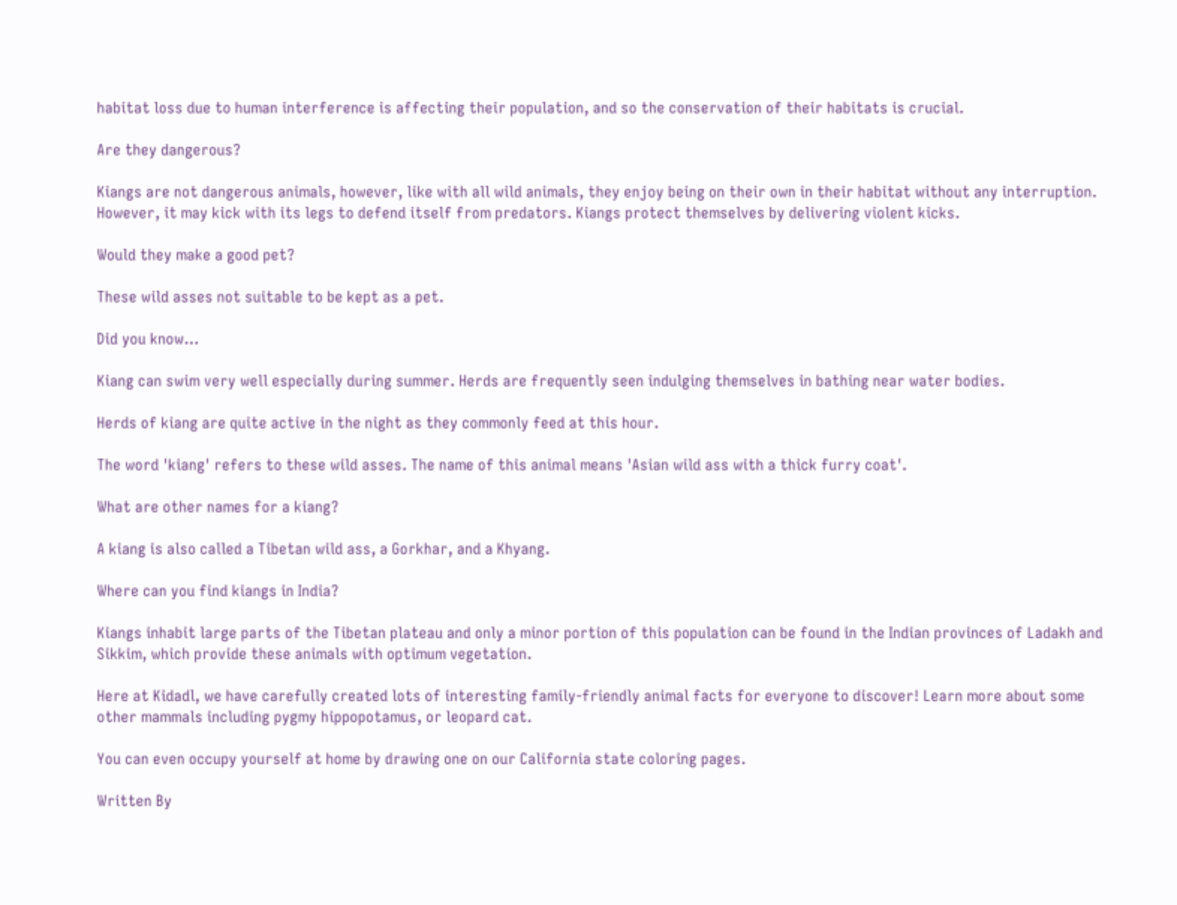habitat loss due to human interference is affecting their population, and so the conservation of their habitats is crucial.

Are they dangerous?

Kiangs are not dangerous animals, however, like with all wild animals, they enjoy being on their own in their habitat without any interruption. However, it may kick with its legs to defend itself from predators. Kiangs protect themselves by delivering violent kicks.

Would they make a good pet?

These wild asses not suitable to be kept as a pet.

Did you know...

Kiang can swim very well especially during summer. Herds are frequently seen indulging themselves in bathing near water bodies.

Herds of kiang are quite active in the night as they commonly feed at this hour.

The word 'kiang' refers to these wild asses. The name of this animal means 'Asian wild ass with a thick furry coat'.

What are other names for a kiang?

A kiang is also called a Tibetan wild ass, a Gorkhar, and a Khyang.

Where can you find kiangs in India?

Kiangs inhabit large parts of the Tibetan plateau and only a minor portion of this population can be found in the Indian provinces of Ladakh and Sikkim, which provide these animals with optimum vegetation.

Here at Kidadl, we have carefully created lots of interesting family-friendly animal facts for everyone to discover! Learn more about some other mammals including pygmy hippopotamus, or leopard cat.

You can even occupy yourself at home by drawing one on our California state coloring pages.

Written By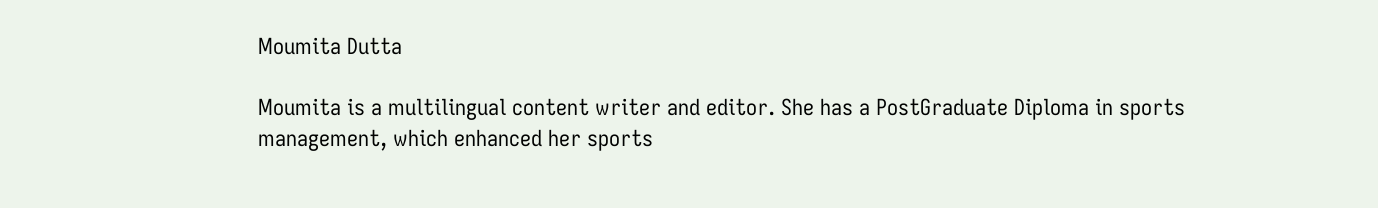Moumita Dutta

Moumita is a multilingual content writer and editor. She has a PostGraduate Diploma in sports management, which enhanced her sports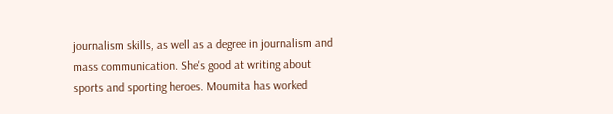journalism skills, as well as a degree in journalism and mass communication. She's good at writing about sports and sporting heroes. Moumita has worked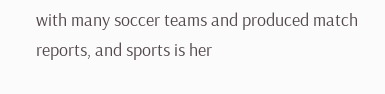with many soccer teams and produced match reports, and sports is her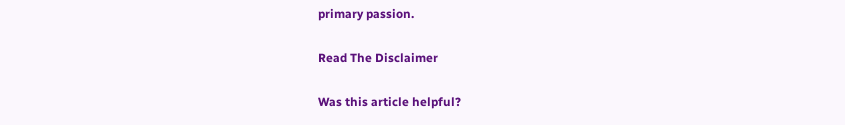primary passion.

Read The Disclaimer

Was this article helpful?